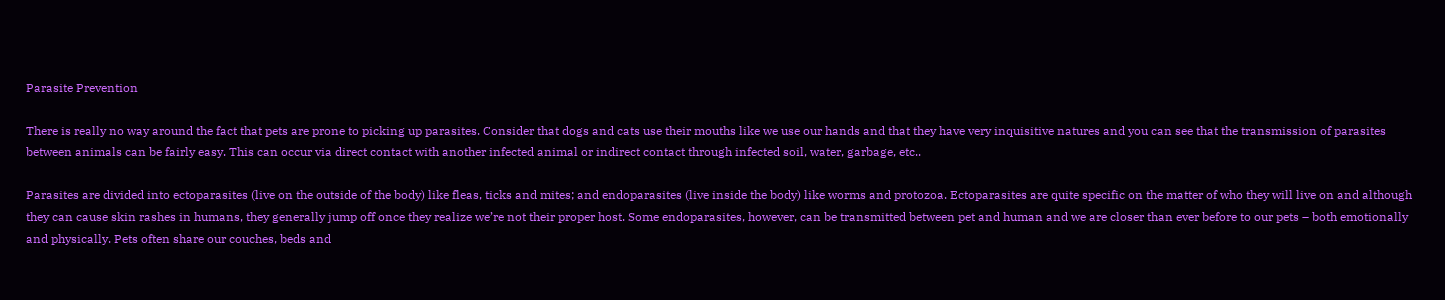Parasite Prevention

There is really no way around the fact that pets are prone to picking up parasites. Consider that dogs and cats use their mouths like we use our hands and that they have very inquisitive natures and you can see that the transmission of parasites between animals can be fairly easy. This can occur via direct contact with another infected animal or indirect contact through infected soil, water, garbage, etc..

Parasites are divided into ectoparasites (live on the outside of the body) like fleas, ticks and mites; and endoparasites (live inside the body) like worms and protozoa. Ectoparasites are quite specific on the matter of who they will live on and although they can cause skin rashes in humans, they generally jump off once they realize we’re not their proper host. Some endoparasites, however, can be transmitted between pet and human and we are closer than ever before to our pets – both emotionally and physically. Pets often share our couches, beds and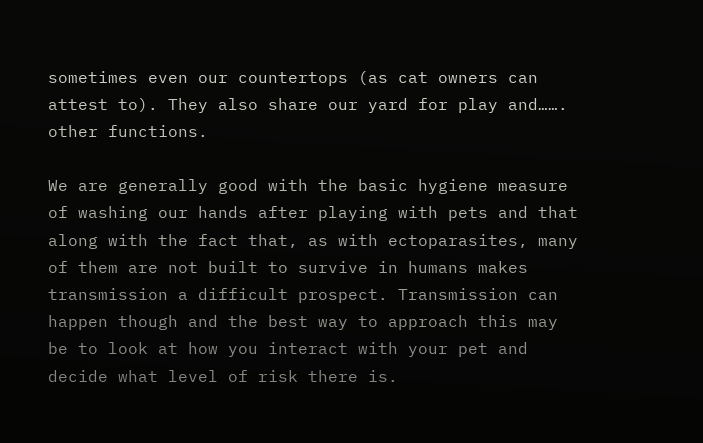sometimes even our countertops (as cat owners can attest to). They also share our yard for play and……. other functions.

We are generally good with the basic hygiene measure of washing our hands after playing with pets and that along with the fact that, as with ectoparasites, many of them are not built to survive in humans makes transmission a difficult prospect. Transmission can happen though and the best way to approach this may be to look at how you interact with your pet and decide what level of risk there is.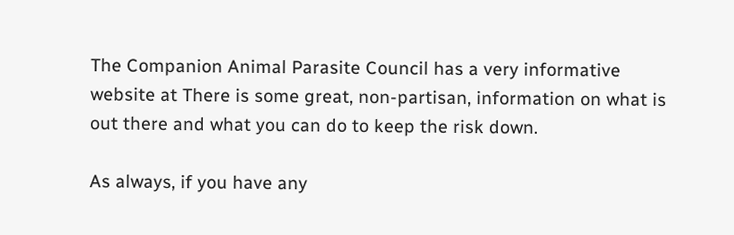The Companion Animal Parasite Council has a very informative website at There is some great, non-partisan, information on what is out there and what you can do to keep the risk down.

As always, if you have any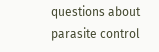questions about parasite control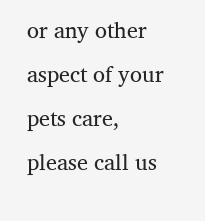or any other aspect of your pets care, please call us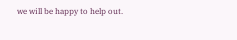we will be happy to help out.